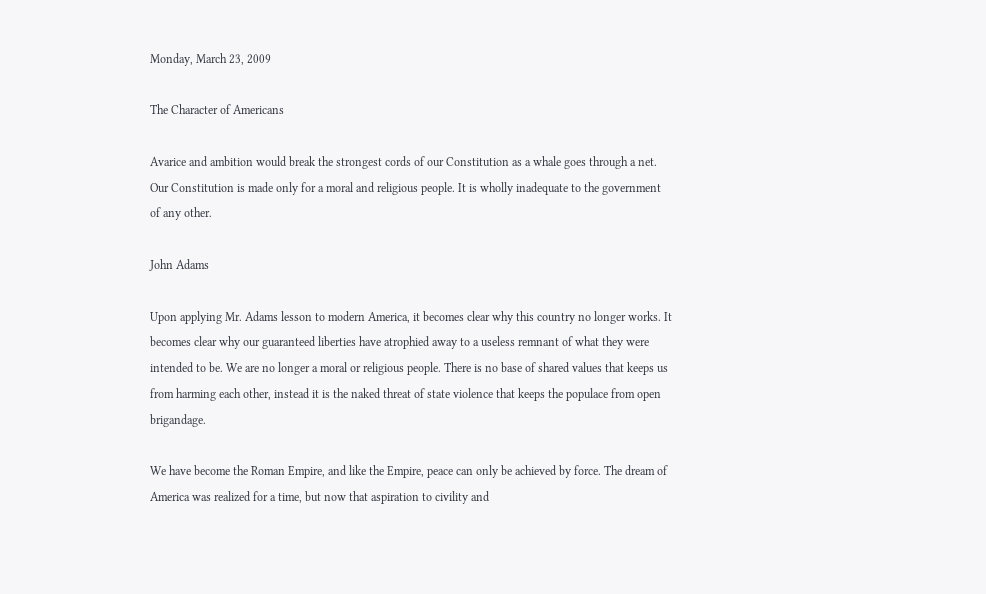Monday, March 23, 2009

The Character of Americans

Avarice and ambition would break the strongest cords of our Constitution as a whale goes through a net. Our Constitution is made only for a moral and religious people. It is wholly inadequate to the government of any other.

John Adams

Upon applying Mr. Adams lesson to modern America, it becomes clear why this country no longer works. It becomes clear why our guaranteed liberties have atrophied away to a useless remnant of what they were intended to be. We are no longer a moral or religious people. There is no base of shared values that keeps us from harming each other, instead it is the naked threat of state violence that keeps the populace from open brigandage.

We have become the Roman Empire, and like the Empire, peace can only be achieved by force. The dream of America was realized for a time, but now that aspiration to civility and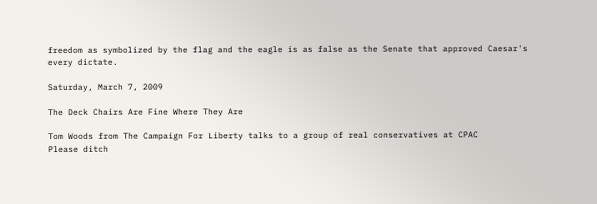freedom as symbolized by the flag and the eagle is as false as the Senate that approved Caesar's every dictate.

Saturday, March 7, 2009

The Deck Chairs Are Fine Where They Are

Tom Woods from The Campaign For Liberty talks to a group of real conservatives at CPAC
Please ditch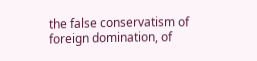the false conservatism of foreign domination, of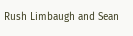Rush Limbaugh and Sean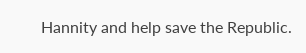Hannity and help save the Republic.